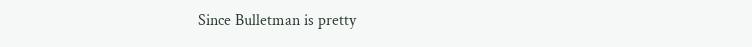Since Bulletman is pretty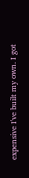expensive I've built my own. I got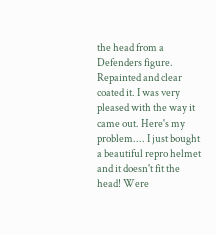the head from a Defenders figure. Repainted and clear coated it. I was very pleased with the way it came out. Here's my problem.... I just bought a beautiful repro helmet and it doesn't fit the head! Were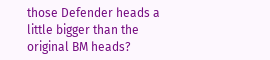those Defender heads a little bigger than the original BM heads?